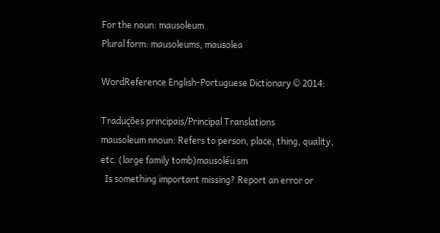For the noun: mausoleum
Plural form: mausoleums, mausolea

WordReference English-Portuguese Dictionary © 2014:

Traduções principais/Principal Translations
mausoleum nnoun: Refers to person, place, thing, quality, etc. (large family tomb)mausoléu sm
  Is something important missing? Report an error or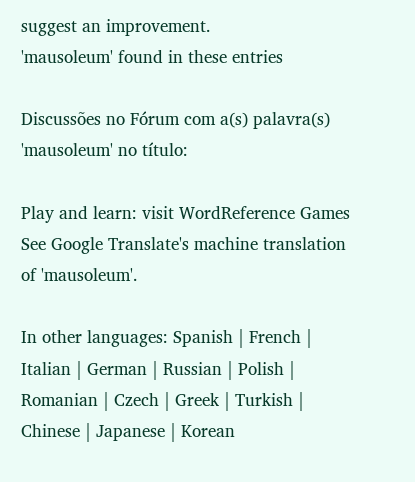suggest an improvement.
'mausoleum' found in these entries

Discussões no Fórum com a(s) palavra(s) 'mausoleum' no título:

Play and learn: visit WordReference Games
See Google Translate's machine translation of 'mausoleum'.

In other languages: Spanish | French | Italian | German | Russian | Polish | Romanian | Czech | Greek | Turkish | Chinese | Japanese | Korean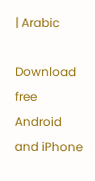| Arabic

Download free Android and iPhone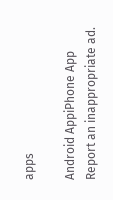apps

Android AppiPhone App
Report an inappropriate ad.